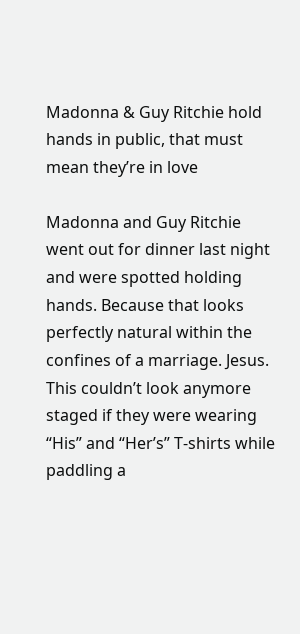Madonna & Guy Ritchie hold hands in public, that must mean they’re in love

Madonna and Guy Ritchie went out for dinner last night and were spotted holding hands. Because that looks perfectly natural within the confines of a marriage. Jesus. This couldn’t look anymore staged if they were wearing “His” and “Her’s” T-shirts while paddling a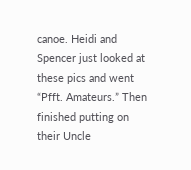canoe. Heidi and Spencer just looked at these pics and went “Pfft. Amateurs.” Then finished putting on their Uncle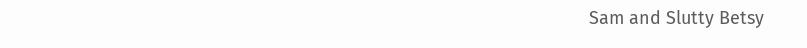Sam and Slutty Betsy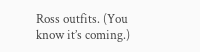Ross outfits. (You know it’s coming.)